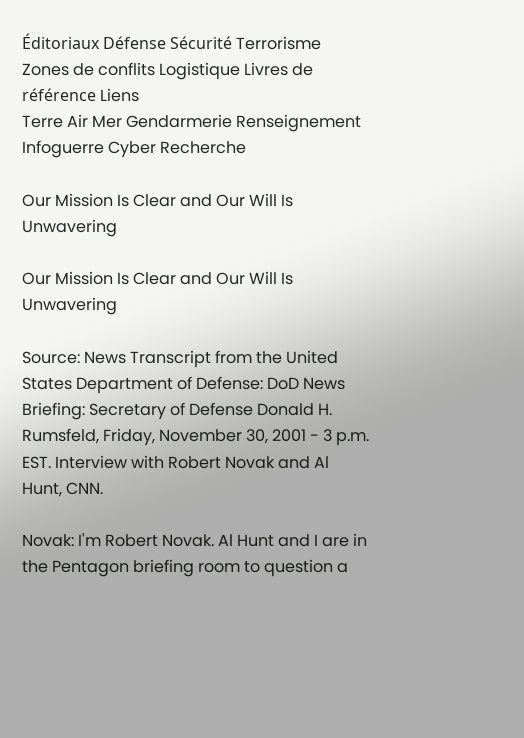Éditoriaux Défense Sécurité Terrorisme Zones de conflits Logistique Livres de référence Liens
Terre Air Mer Gendarmerie Renseignement Infoguerre Cyber Recherche

Our Mission Is Clear and Our Will Is Unwavering

Our Mission Is Clear and Our Will Is Unwavering

Source: News Transcript from the United States Department of Defense: DoD News Briefing: Secretary of Defense Donald H. Rumsfeld, Friday, November 30, 2001 - 3 p.m. EST. Interview with Robert Novak and Al Hunt, CNN.

Novak: I'm Robert Novak. Al Hunt and I are in the Pentagon briefing room to question a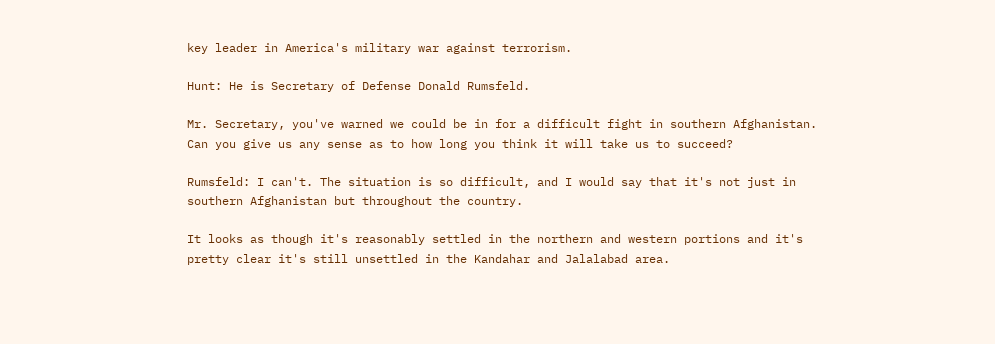key leader in America's military war against terrorism.

Hunt: He is Secretary of Defense Donald Rumsfeld.

Mr. Secretary, you've warned we could be in for a difficult fight in southern Afghanistan. Can you give us any sense as to how long you think it will take us to succeed?

Rumsfeld: I can't. The situation is so difficult, and I would say that it's not just in southern Afghanistan but throughout the country.

It looks as though it's reasonably settled in the northern and western portions and it's pretty clear it's still unsettled in the Kandahar and Jalalabad area.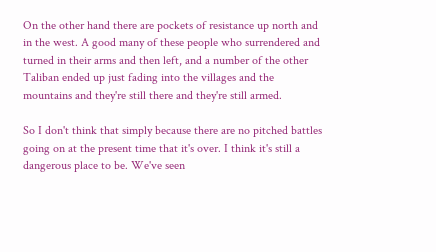On the other hand there are pockets of resistance up north and in the west. A good many of these people who surrendered and turned in their arms and then left, and a number of the other Taliban ended up just fading into the villages and the mountains and they're still there and they're still armed.

So I don't think that simply because there are no pitched battles going on at the present time that it's over. I think it's still a dangerous place to be. We've seen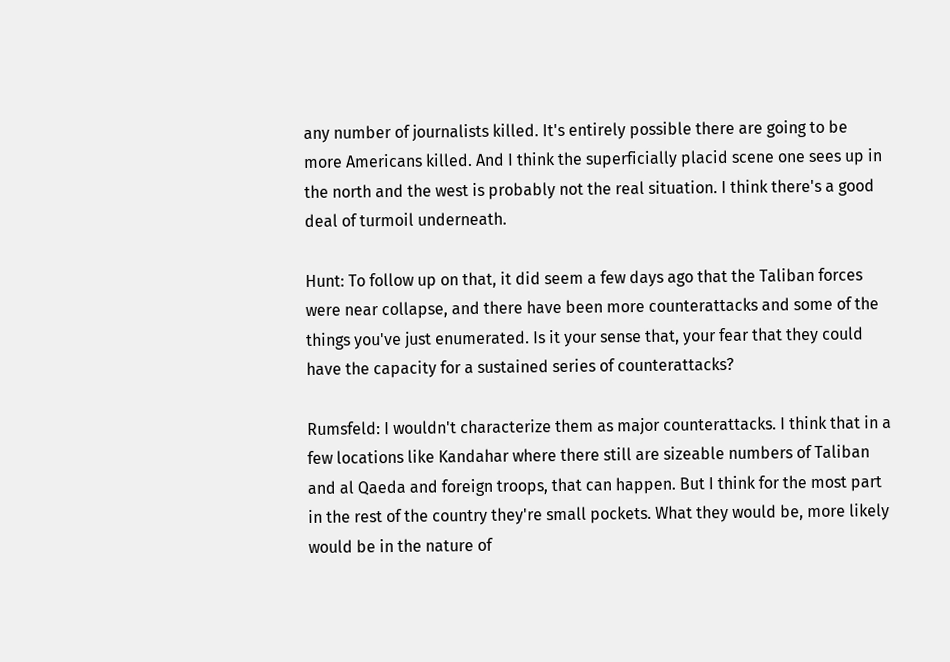any number of journalists killed. It's entirely possible there are going to be more Americans killed. And I think the superficially placid scene one sees up in the north and the west is probably not the real situation. I think there's a good deal of turmoil underneath.

Hunt: To follow up on that, it did seem a few days ago that the Taliban forces were near collapse, and there have been more counterattacks and some of the things you've just enumerated. Is it your sense that, your fear that they could have the capacity for a sustained series of counterattacks?

Rumsfeld: I wouldn't characterize them as major counterattacks. I think that in a few locations like Kandahar where there still are sizeable numbers of Taliban and al Qaeda and foreign troops, that can happen. But I think for the most part in the rest of the country they're small pockets. What they would be, more likely would be in the nature of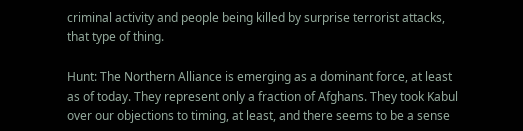criminal activity and people being killed by surprise terrorist attacks, that type of thing.

Hunt: The Northern Alliance is emerging as a dominant force, at least as of today. They represent only a fraction of Afghans. They took Kabul over our objections to timing, at least, and there seems to be a sense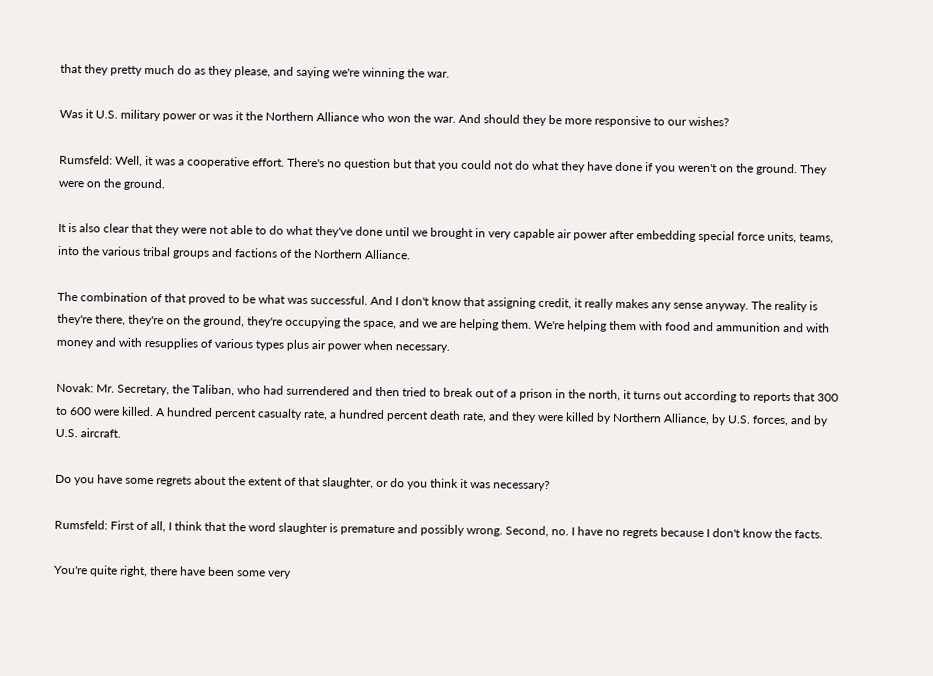that they pretty much do as they please, and saying we're winning the war.

Was it U.S. military power or was it the Northern Alliance who won the war. And should they be more responsive to our wishes?

Rumsfeld: Well, it was a cooperative effort. There's no question but that you could not do what they have done if you weren't on the ground. They were on the ground.

It is also clear that they were not able to do what they've done until we brought in very capable air power after embedding special force units, teams, into the various tribal groups and factions of the Northern Alliance.

The combination of that proved to be what was successful. And I don't know that assigning credit, it really makes any sense anyway. The reality is they're there, they're on the ground, they're occupying the space, and we are helping them. We're helping them with food and ammunition and with money and with resupplies of various types plus air power when necessary.

Novak: Mr. Secretary, the Taliban, who had surrendered and then tried to break out of a prison in the north, it turns out according to reports that 300 to 600 were killed. A hundred percent casualty rate, a hundred percent death rate, and they were killed by Northern Alliance, by U.S. forces, and by U.S. aircraft.

Do you have some regrets about the extent of that slaughter, or do you think it was necessary?

Rumsfeld: First of all, I think that the word slaughter is premature and possibly wrong. Second, no. I have no regrets because I don't know the facts.

You're quite right, there have been some very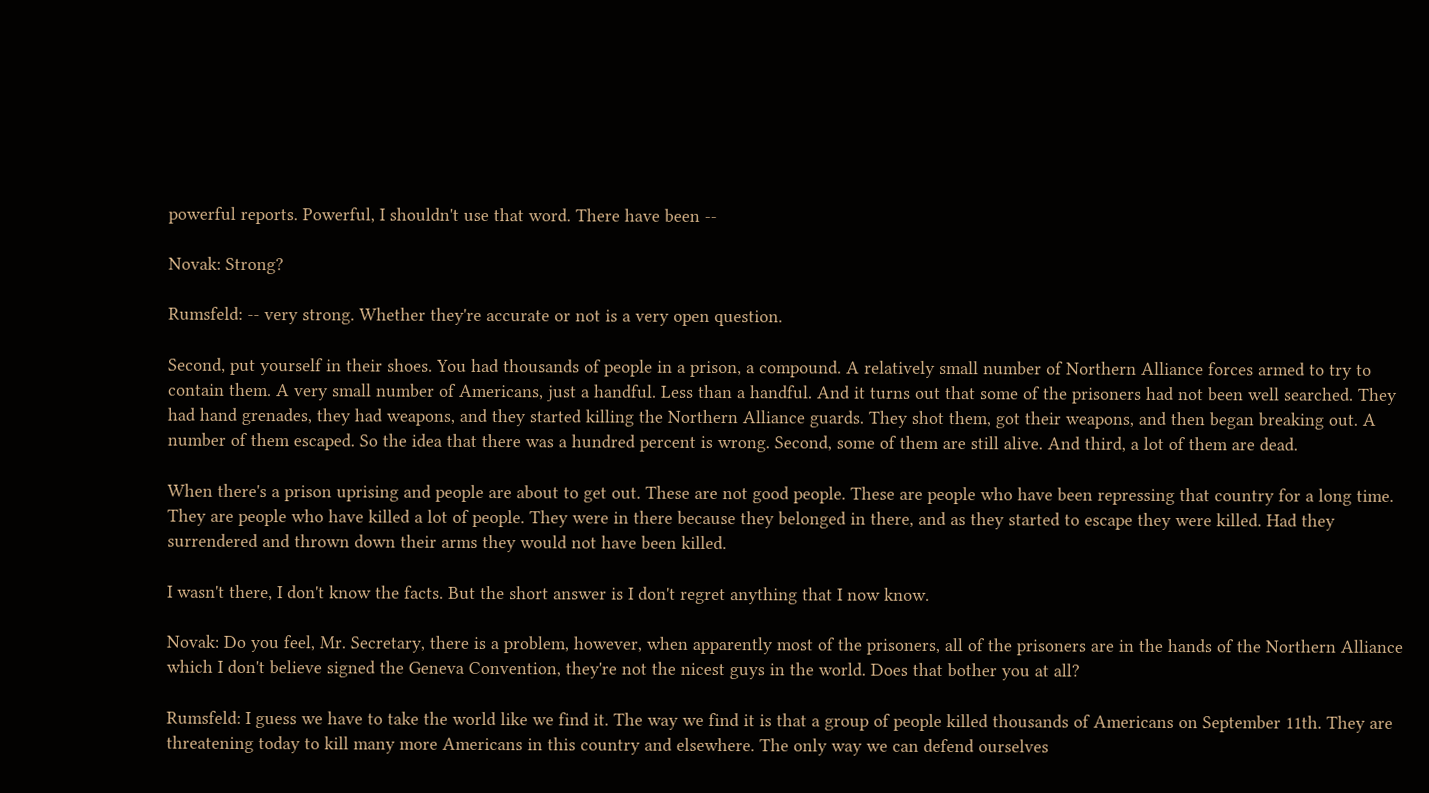powerful reports. Powerful, I shouldn't use that word. There have been --

Novak: Strong?

Rumsfeld: -- very strong. Whether they're accurate or not is a very open question.

Second, put yourself in their shoes. You had thousands of people in a prison, a compound. A relatively small number of Northern Alliance forces armed to try to contain them. A very small number of Americans, just a handful. Less than a handful. And it turns out that some of the prisoners had not been well searched. They had hand grenades, they had weapons, and they started killing the Northern Alliance guards. They shot them, got their weapons, and then began breaking out. A number of them escaped. So the idea that there was a hundred percent is wrong. Second, some of them are still alive. And third, a lot of them are dead.

When there's a prison uprising and people are about to get out. These are not good people. These are people who have been repressing that country for a long time. They are people who have killed a lot of people. They were in there because they belonged in there, and as they started to escape they were killed. Had they surrendered and thrown down their arms they would not have been killed.

I wasn't there, I don't know the facts. But the short answer is I don't regret anything that I now know.

Novak: Do you feel, Mr. Secretary, there is a problem, however, when apparently most of the prisoners, all of the prisoners are in the hands of the Northern Alliance which I don't believe signed the Geneva Convention, they're not the nicest guys in the world. Does that bother you at all?

Rumsfeld: I guess we have to take the world like we find it. The way we find it is that a group of people killed thousands of Americans on September 11th. They are threatening today to kill many more Americans in this country and elsewhere. The only way we can defend ourselves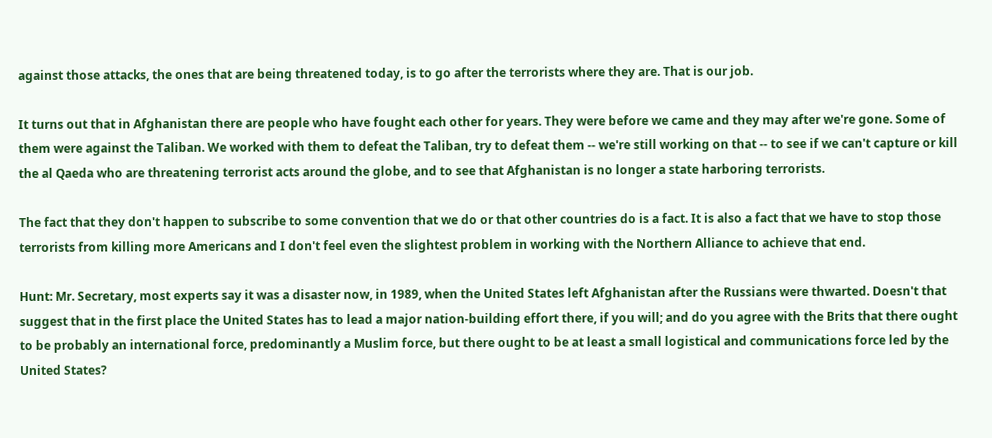against those attacks, the ones that are being threatened today, is to go after the terrorists where they are. That is our job.

It turns out that in Afghanistan there are people who have fought each other for years. They were before we came and they may after we're gone. Some of them were against the Taliban. We worked with them to defeat the Taliban, try to defeat them -- we're still working on that -- to see if we can't capture or kill the al Qaeda who are threatening terrorist acts around the globe, and to see that Afghanistan is no longer a state harboring terrorists.

The fact that they don't happen to subscribe to some convention that we do or that other countries do is a fact. It is also a fact that we have to stop those terrorists from killing more Americans and I don't feel even the slightest problem in working with the Northern Alliance to achieve that end.

Hunt: Mr. Secretary, most experts say it was a disaster now, in 1989, when the United States left Afghanistan after the Russians were thwarted. Doesn't that suggest that in the first place the United States has to lead a major nation-building effort there, if you will; and do you agree with the Brits that there ought to be probably an international force, predominantly a Muslim force, but there ought to be at least a small logistical and communications force led by the United States?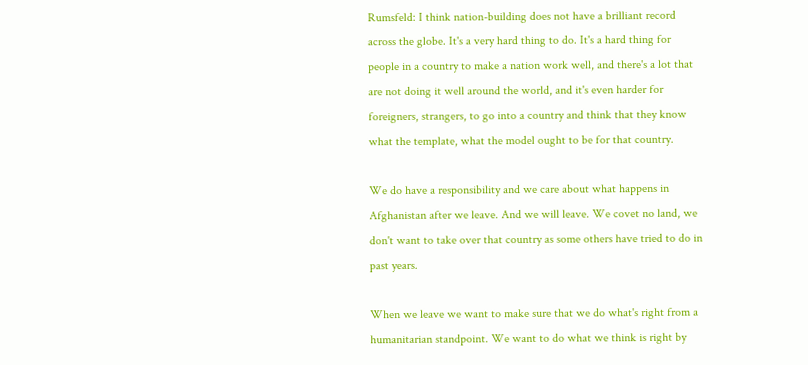Rumsfeld: I think nation-building does not have a brilliant record across the globe. It's a very hard thing to do. It's a hard thing for people in a country to make a nation work well, and there's a lot that are not doing it well around the world, and it's even harder for foreigners, strangers, to go into a country and think that they know what the template, what the model ought to be for that country.

We do have a responsibility and we care about what happens in Afghanistan after we leave. And we will leave. We covet no land, we don't want to take over that country as some others have tried to do in past years.

When we leave we want to make sure that we do what's right from a humanitarian standpoint. We want to do what we think is right by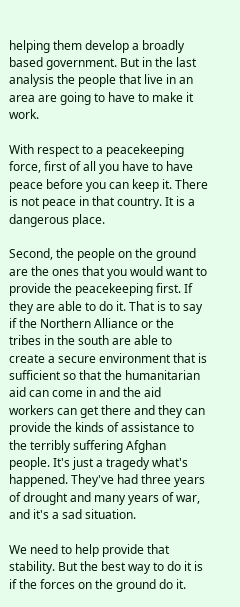helping them develop a broadly based government. But in the last analysis the people that live in an area are going to have to make it work.

With respect to a peacekeeping force, first of all you have to have peace before you can keep it. There is not peace in that country. It is a dangerous place.

Second, the people on the ground are the ones that you would want to provide the peacekeeping first. If they are able to do it. That is to say if the Northern Alliance or the tribes in the south are able to create a secure environment that is sufficient so that the humanitarian aid can come in and the aid workers can get there and they can provide the kinds of assistance to the terribly suffering Afghan people. It's just a tragedy what's happened. They've had three years of drought and many years of war, and it's a sad situation.

We need to help provide that stability. But the best way to do it is if the forces on the ground do it.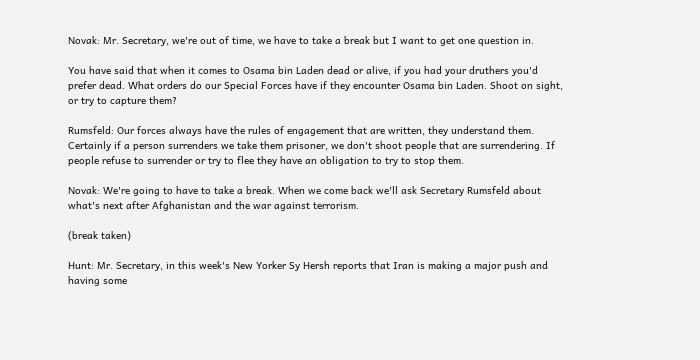Novak: Mr. Secretary, we're out of time, we have to take a break but I want to get one question in.

You have said that when it comes to Osama bin Laden dead or alive, if you had your druthers you'd prefer dead. What orders do our Special Forces have if they encounter Osama bin Laden. Shoot on sight, or try to capture them?

Rumsfeld: Our forces always have the rules of engagement that are written, they understand them. Certainly if a person surrenders we take them prisoner, we don't shoot people that are surrendering. If people refuse to surrender or try to flee they have an obligation to try to stop them.

Novak: We're going to have to take a break. When we come back we'll ask Secretary Rumsfeld about what's next after Afghanistan and the war against terrorism.

(break taken)

Hunt: Mr. Secretary, in this week's New Yorker Sy Hersh reports that Iran is making a major push and having some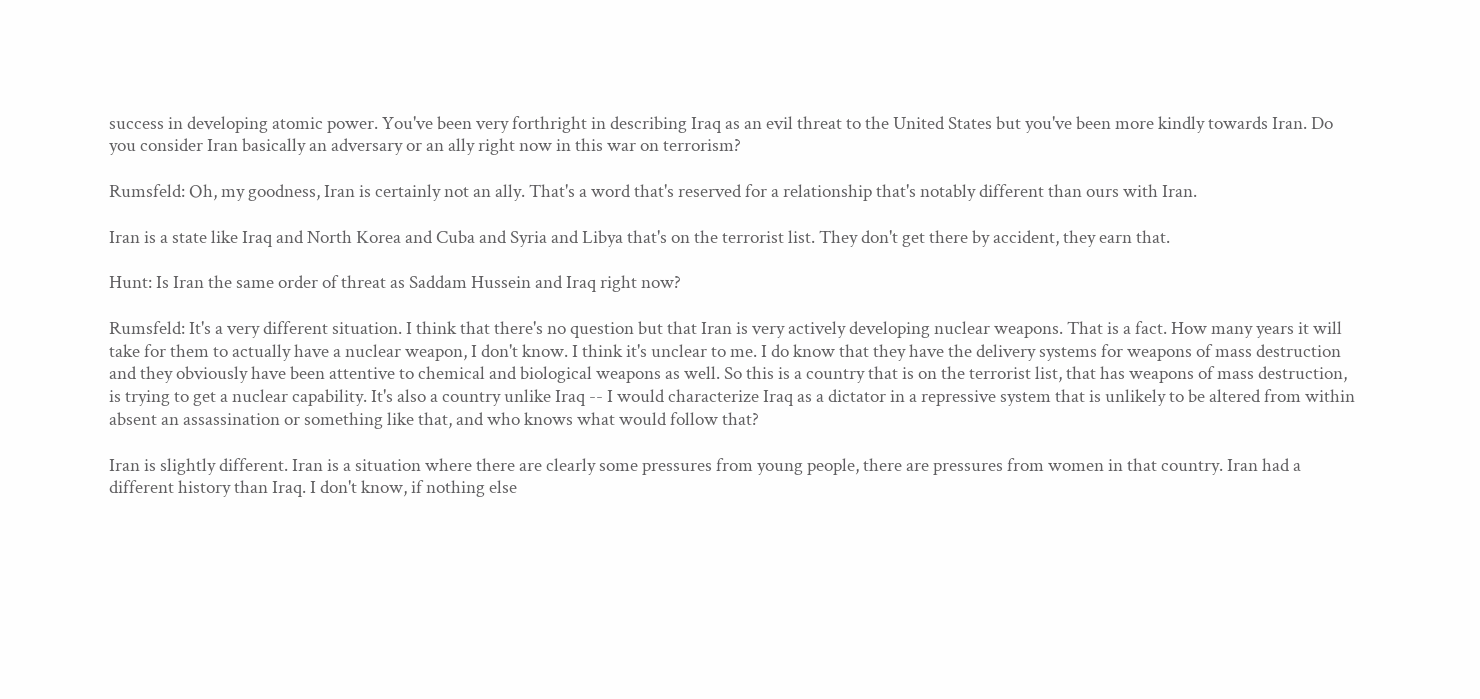success in developing atomic power. You've been very forthright in describing Iraq as an evil threat to the United States but you've been more kindly towards Iran. Do you consider Iran basically an adversary or an ally right now in this war on terrorism?

Rumsfeld: Oh, my goodness, Iran is certainly not an ally. That's a word that's reserved for a relationship that's notably different than ours with Iran.

Iran is a state like Iraq and North Korea and Cuba and Syria and Libya that's on the terrorist list. They don't get there by accident, they earn that.

Hunt: Is Iran the same order of threat as Saddam Hussein and Iraq right now?

Rumsfeld: It's a very different situation. I think that there's no question but that Iran is very actively developing nuclear weapons. That is a fact. How many years it will take for them to actually have a nuclear weapon, I don't know. I think it's unclear to me. I do know that they have the delivery systems for weapons of mass destruction and they obviously have been attentive to chemical and biological weapons as well. So this is a country that is on the terrorist list, that has weapons of mass destruction, is trying to get a nuclear capability. It's also a country unlike Iraq -- I would characterize Iraq as a dictator in a repressive system that is unlikely to be altered from within absent an assassination or something like that, and who knows what would follow that?

Iran is slightly different. Iran is a situation where there are clearly some pressures from young people, there are pressures from women in that country. Iran had a different history than Iraq. I don't know, if nothing else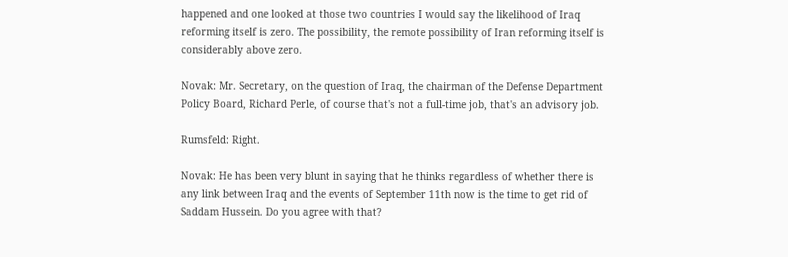happened and one looked at those two countries I would say the likelihood of Iraq reforming itself is zero. The possibility, the remote possibility of Iran reforming itself is considerably above zero.

Novak: Mr. Secretary, on the question of Iraq, the chairman of the Defense Department Policy Board, Richard Perle, of course that's not a full-time job, that's an advisory job.

Rumsfeld: Right.

Novak: He has been very blunt in saying that he thinks regardless of whether there is any link between Iraq and the events of September 11th now is the time to get rid of Saddam Hussein. Do you agree with that?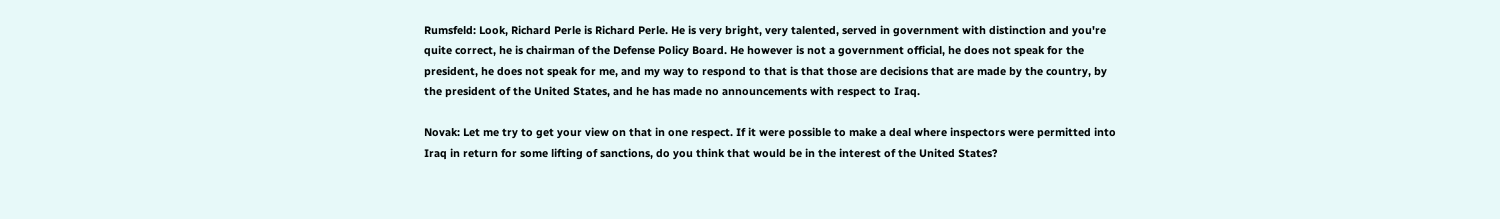Rumsfeld: Look, Richard Perle is Richard Perle. He is very bright, very talented, served in government with distinction and you're quite correct, he is chairman of the Defense Policy Board. He however is not a government official, he does not speak for the president, he does not speak for me, and my way to respond to that is that those are decisions that are made by the country, by the president of the United States, and he has made no announcements with respect to Iraq.

Novak: Let me try to get your view on that in one respect. If it were possible to make a deal where inspectors were permitted into Iraq in return for some lifting of sanctions, do you think that would be in the interest of the United States?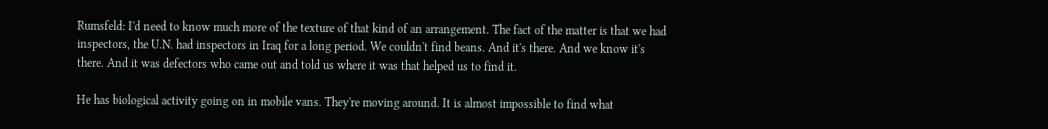Rumsfeld: I'd need to know much more of the texture of that kind of an arrangement. The fact of the matter is that we had inspectors, the U.N. had inspectors in Iraq for a long period. We couldn't find beans. And it's there. And we know it's there. And it was defectors who came out and told us where it was that helped us to find it.

He has biological activity going on in mobile vans. They're moving around. It is almost impossible to find what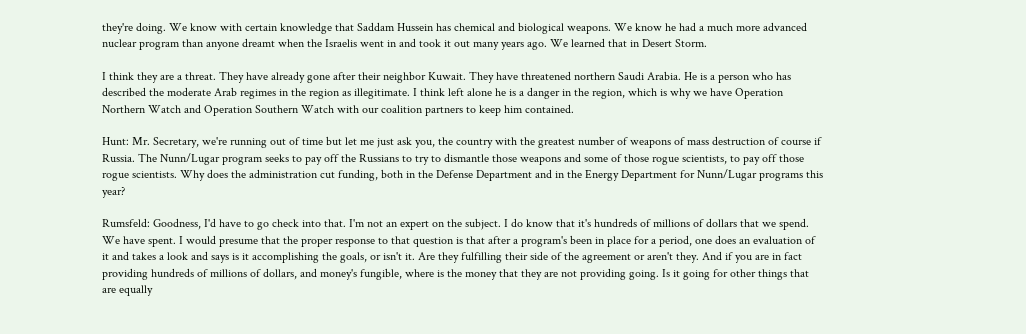they're doing. We know with certain knowledge that Saddam Hussein has chemical and biological weapons. We know he had a much more advanced nuclear program than anyone dreamt when the Israelis went in and took it out many years ago. We learned that in Desert Storm.

I think they are a threat. They have already gone after their neighbor Kuwait. They have threatened northern Saudi Arabia. He is a person who has described the moderate Arab regimes in the region as illegitimate. I think left alone he is a danger in the region, which is why we have Operation Northern Watch and Operation Southern Watch with our coalition partners to keep him contained.

Hunt: Mr. Secretary, we're running out of time but let me just ask you, the country with the greatest number of weapons of mass destruction of course if Russia. The Nunn/Lugar program seeks to pay off the Russians to try to dismantle those weapons and some of those rogue scientists, to pay off those rogue scientists. Why does the administration cut funding, both in the Defense Department and in the Energy Department for Nunn/Lugar programs this year?

Rumsfeld: Goodness, I'd have to go check into that. I'm not an expert on the subject. I do know that it's hundreds of millions of dollars that we spend. We have spent. I would presume that the proper response to that question is that after a program's been in place for a period, one does an evaluation of it and takes a look and says is it accomplishing the goals, or isn't it. Are they fulfilling their side of the agreement or aren't they. And if you are in fact providing hundreds of millions of dollars, and money's fungible, where is the money that they are not providing going. Is it going for other things that are equally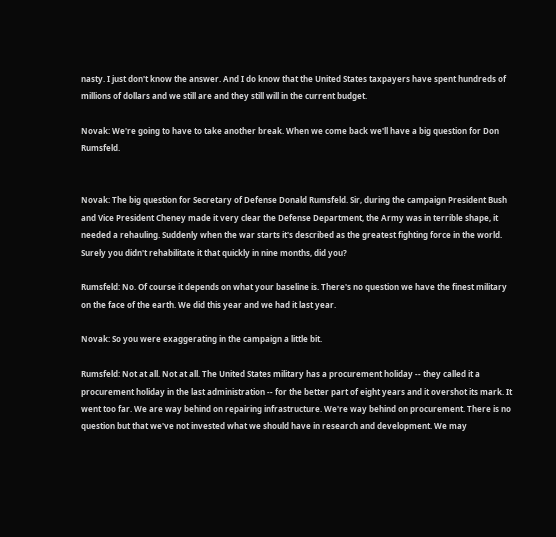nasty. I just don't know the answer. And I do know that the United States taxpayers have spent hundreds of millions of dollars and we still are and they still will in the current budget.

Novak: We're going to have to take another break. When we come back we'll have a big question for Don Rumsfeld.


Novak: The big question for Secretary of Defense Donald Rumsfeld. Sir, during the campaign President Bush and Vice President Cheney made it very clear the Defense Department, the Army was in terrible shape, it needed a rehauling. Suddenly when the war starts it's described as the greatest fighting force in the world. Surely you didn't rehabilitate it that quickly in nine months, did you?

Rumsfeld: No. Of course it depends on what your baseline is. There's no question we have the finest military on the face of the earth. We did this year and we had it last year.

Novak: So you were exaggerating in the campaign a little bit.

Rumsfeld: Not at all. Not at all. The United States military has a procurement holiday -- they called it a procurement holiday in the last administration -- for the better part of eight years and it overshot its mark. It went too far. We are way behind on repairing infrastructure. We're way behind on procurement. There is no question but that we've not invested what we should have in research and development. We may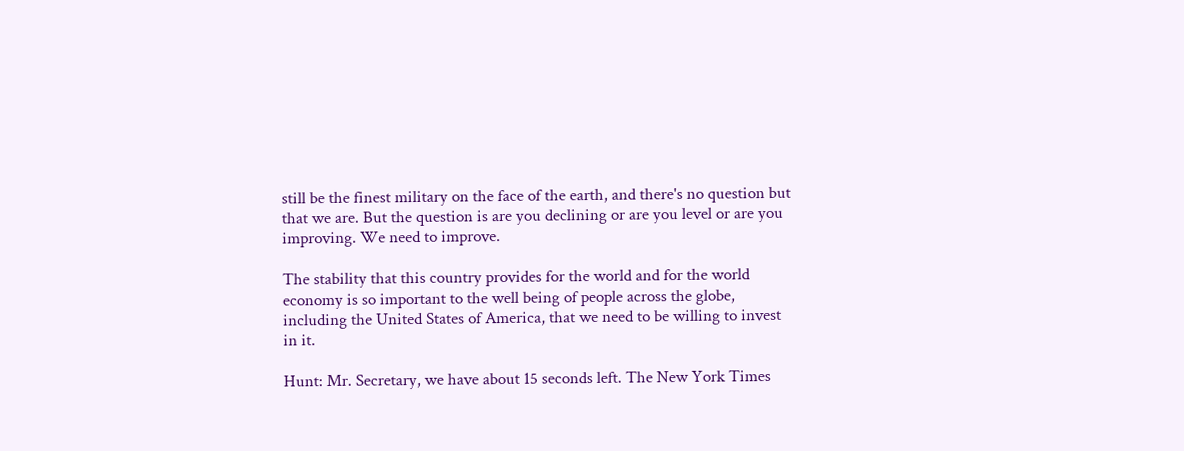still be the finest military on the face of the earth, and there's no question but that we are. But the question is are you declining or are you level or are you improving. We need to improve.

The stability that this country provides for the world and for the world economy is so important to the well being of people across the globe, including the United States of America, that we need to be willing to invest in it.

Hunt: Mr. Secretary, we have about 15 seconds left. The New York Times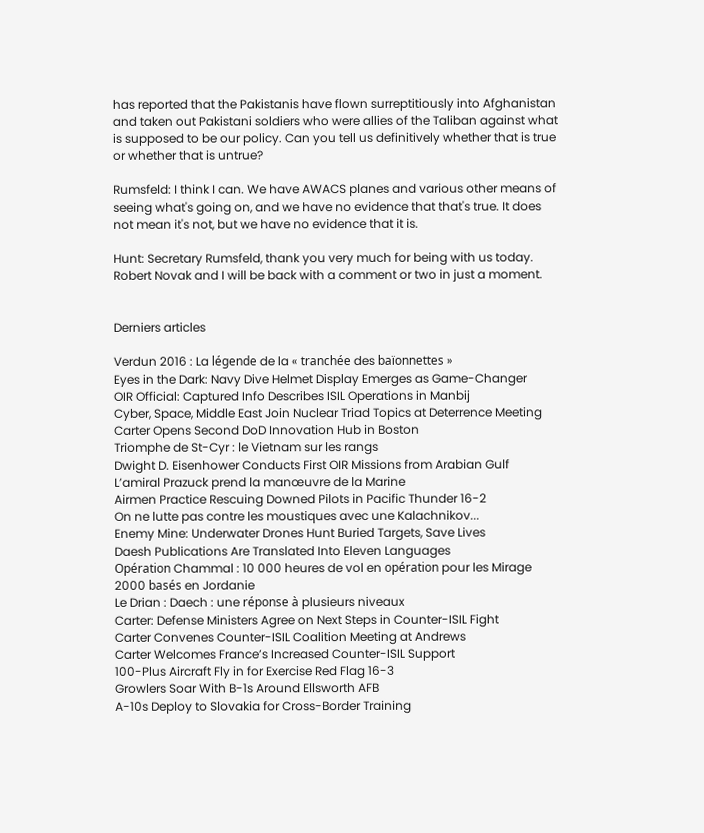has reported that the Pakistanis have flown surreptitiously into Afghanistan and taken out Pakistani soldiers who were allies of the Taliban against what is supposed to be our policy. Can you tell us definitively whether that is true or whether that is untrue?

Rumsfeld: I think I can. We have AWACS planes and various other means of seeing what's going on, and we have no evidence that that's true. It does not mean it's not, but we have no evidence that it is.

Hunt: Secretary Rumsfeld, thank you very much for being with us today. Robert Novak and I will be back with a comment or two in just a moment.


Derniers articles

Verdun 2016 : La légende de la « tranchée des baïonnettes »
Eyes in the Dark: Navy Dive Helmet Display Emerges as Game-Changer
OIR Official: Captured Info Describes ISIL Operations in Manbij
Cyber, Space, Middle East Join Nuclear Triad Topics at Deterrence Meeting
Carter Opens Second DoD Innovation Hub in Boston
Triomphe de St-Cyr : le Vietnam sur les rangs
Dwight D. Eisenhower Conducts First OIR Missions from Arabian Gulf
L’amiral Prazuck prend la manœuvre de la Marine
Airmen Practice Rescuing Downed Pilots in Pacific Thunder 16-2
On ne lutte pas contre les moustiques avec une Kalachnikov...
Enemy Mine: Underwater Drones Hunt Buried Targets, Save Lives
Daesh Publications Are Translated Into Eleven Languages
Opération Chammal : 10 000 heures de vol en opération pour les Mirage 2000 basés en Jordanie
Le Drian : Daech : une réponse à plusieurs niveaux
Carter: Defense Ministers Agree on Next Steps in Counter-ISIL Fight
Carter Convenes Counter-ISIL Coalition Meeting at Andrews
Carter Welcomes France’s Increased Counter-ISIL Support
100-Plus Aircraft Fly in for Exercise Red Flag 16-3
Growlers Soar With B-1s Around Ellsworth AFB
A-10s Deploy to Slovakia for Cross-Border Training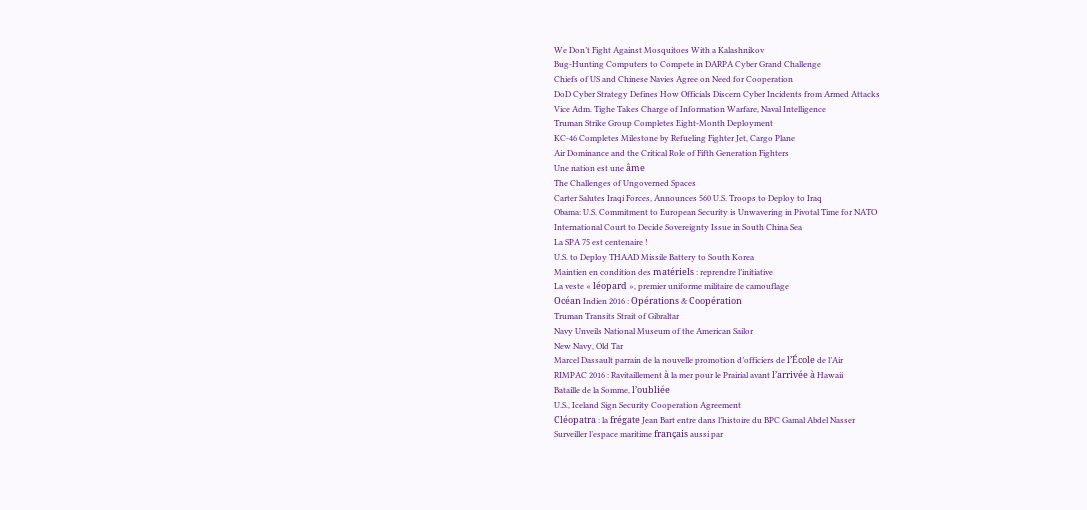We Don’t Fight Against Mosquitoes With a Kalashnikov
Bug-Hunting Computers to Compete in DARPA Cyber Grand Challenge
Chiefs of US and Chinese Navies Agree on Need for Cooperation
DoD Cyber Strategy Defines How Officials Discern Cyber Incidents from Armed Attacks
Vice Adm. Tighe Takes Charge of Information Warfare, Naval Intelligence
Truman Strike Group Completes Eight-Month Deployment
KC-46 Completes Milestone by Refueling Fighter Jet, Cargo Plane
Air Dominance and the Critical Role of Fifth Generation Fighters
Une nation est une âme
The Challenges of Ungoverned Spaces
Carter Salutes Iraqi Forces, Announces 560 U.S. Troops to Deploy to Iraq
Obama: U.S. Commitment to European Security is Unwavering in Pivotal Time for NATO
International Court to Decide Sovereignty Issue in South China Sea
La SPA 75 est centenaire !
U.S. to Deploy THAAD Missile Battery to South Korea
Maintien en condition des matériels : reprendre l’initiative
La veste « léopard », premier uniforme militaire de camouflage
Océan Indien 2016 : Opérations & Coopération
Truman Transits Strait of Gibraltar
Navy Unveils National Museum of the American Sailor
New Navy, Old Tar
Marcel Dassault parrain de la nouvelle promotion d’officiers de l’École de l’Air
RIMPAC 2016 : Ravitaillement à la mer pour le Prairial avant l’arrivée à Hawaii
Bataille de la Somme, l’oubliée
U.S., Iceland Sign Security Cooperation Agreement
Cléopatra : la frégate Jean Bart entre dans l’histoire du BPC Gamal Abdel Nasser
Surveiller l’espace maritime français aussi par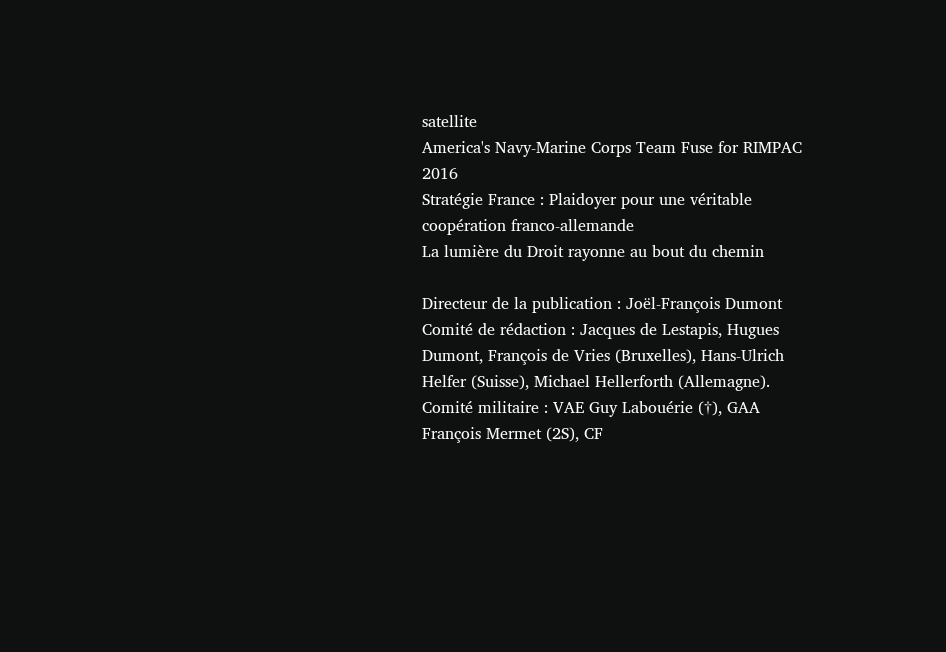satellite
America's Navy-Marine Corps Team Fuse for RIMPAC 2016
Stratégie France : Plaidoyer pour une véritable coopération franco-allemande
La lumière du Droit rayonne au bout du chemin

Directeur de la publication : Joël-François Dumont
Comité de rédaction : Jacques de Lestapis, Hugues Dumont, François de Vries (Bruxelles), Hans-Ulrich Helfer (Suisse), Michael Hellerforth (Allemagne).
Comité militaire : VAE Guy Labouérie (†), GAA François Mermet (2S), CF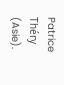Patrice Théry (Asie).